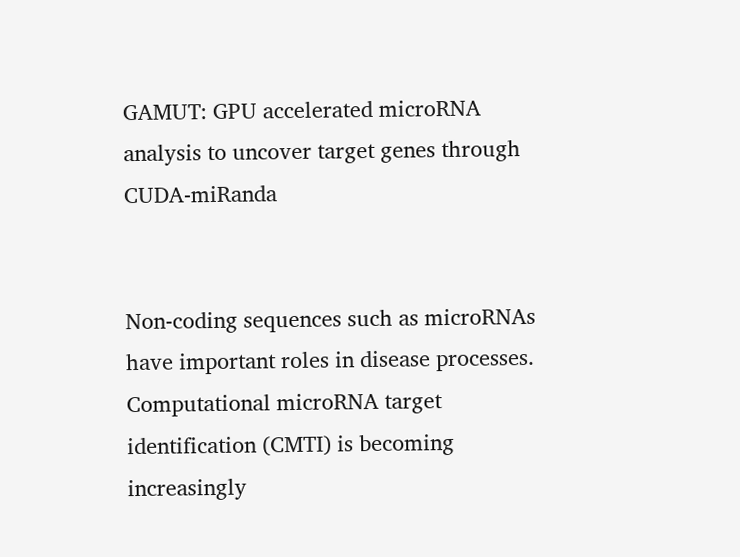GAMUT: GPU accelerated microRNA analysis to uncover target genes through CUDA-miRanda


Non-coding sequences such as microRNAs have important roles in disease processes. Computational microRNA target identification (CMTI) is becoming increasingly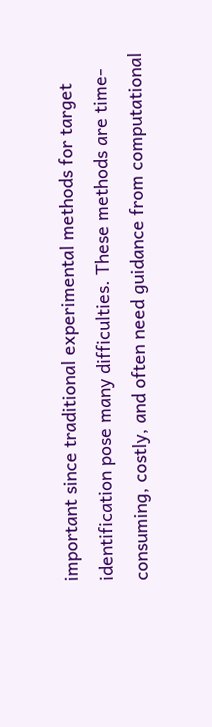important since traditional experimental methods for target identification pose many difficulties. These methods are time-consuming, costly, and often need guidance from computational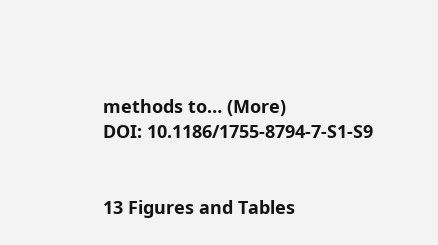methods to… (More)
DOI: 10.1186/1755-8794-7-S1-S9


13 Figures and Tables